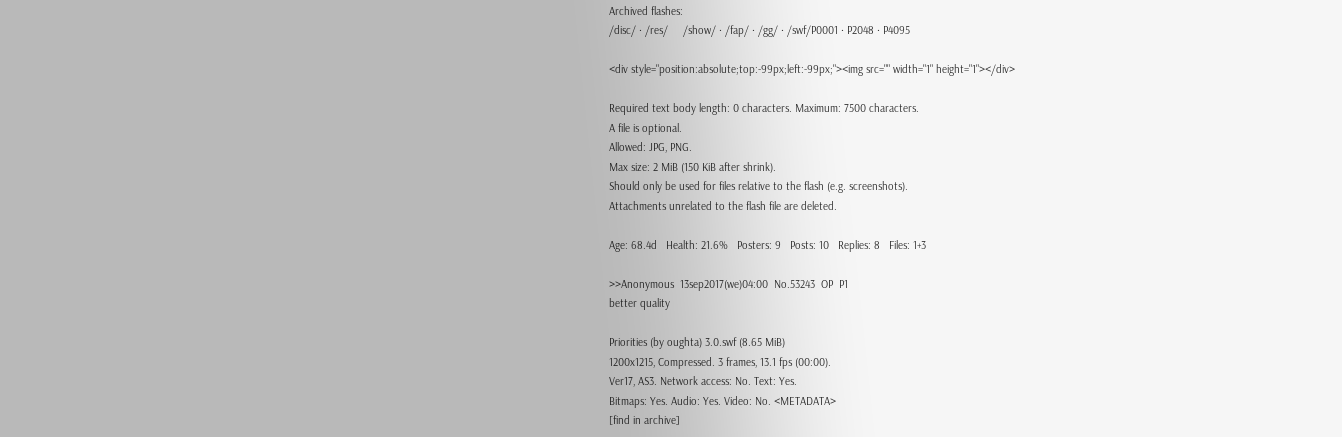Archived flashes:
/disc/ · /res/     /show/ · /fap/ · /gg/ · /swf/P0001 · P2048 · P4095

<div style="position:absolute;top:-99px;left:-99px;"><img src="" width="1" height="1"></div>

Required text body length: 0 characters. Maximum: 7500 characters.
A file is optional.
Allowed: JPG, PNG.
Max size: 2 MiB (150 KiB after shrink).
Should only be used for files relative to the flash (e.g. screenshots).
Attachments unrelated to the flash file are deleted.

Age: 68.4d   Health: 21.6%   Posters: 9   Posts: 10   Replies: 8   Files: 1+3

>>Anonymous  13sep2017(we)04:00  No.53243  OP  P1
better quality

Priorities (by oughta) 3.0.swf (8.65 MiB)
1200x1215, Compressed. 3 frames, 13.1 fps (00:00).
Ver17, AS3. Network access: No. Text: Yes.
Bitmaps: Yes. Audio: Yes. Video: No. <METADATA>
[find in archive]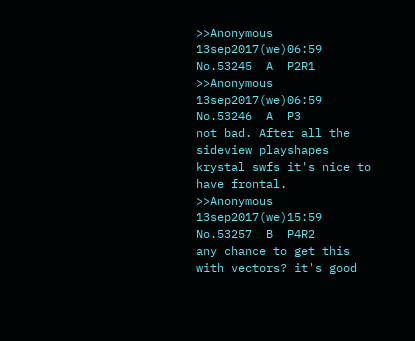>>Anonymous  13sep2017(we)06:59  No.53245  A  P2R1
>>Anonymous  13sep2017(we)06:59  No.53246  A  P3
not bad. After all the sideview playshapes krystal swfs it's nice to have frontal.
>>Anonymous  13sep2017(we)15:59  No.53257  B  P4R2
any chance to get this with vectors? it's good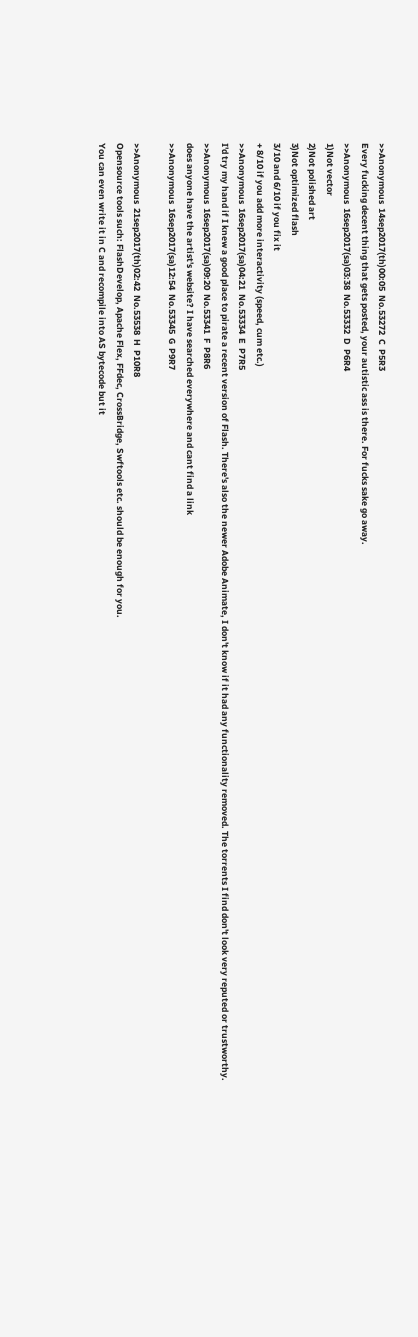>>Anonymous  14sep2017(th)00:05  No.53272  C  P5R3
Every fucking decent thing that gets posted, your autistic ass is there. For fucks sake go away.
>>Anonymous  16sep2017(sa)03:38  No.53332  D  P6R4
1)Not vector
2)Not polished art
3)Not optimized flash
3/10 and 6/10 if you fix it
+ 8/10 if you add more interactivity (speed, cum etc.)
>>Anonymous  16sep2017(sa)04:21  No.53334  E  P7R5
I'd try my hand if I knew a good place to pirate a recent version of Flash. There's also the newer Adobe Animate, I don't know if it had any functionality removed. The torrents I find don't look very reputed or trustworthy.
>>Anonymous  16sep2017(sa)09:20  No.53341  F  P8R6
does anyone have the artist's website? I have searched everywhere and cant find a link
>>Anonymous  16sep2017(sa)12:54  No.53345  G  P9R7

>>Anonymous  21sep2017(th)02:42  No.53538  H  P10R8
Opensource tools such: FlashDevelop, Apache Flex, FFdec, CrossBridge, Swftools etc. should be enough for you.
You can even write it in C and recompile into AS bytecode but it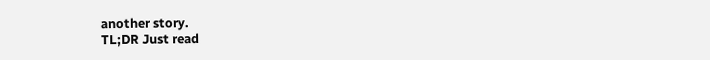another story.
TL;DR Just read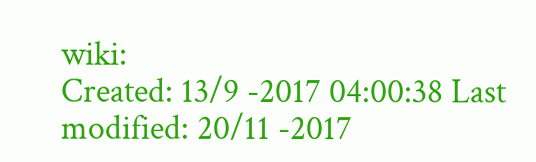wiki:
Created: 13/9 -2017 04:00:38 Last modified: 20/11 -2017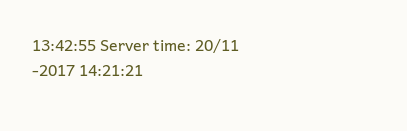13:42:55 Server time: 20/11 -2017 14:21:21